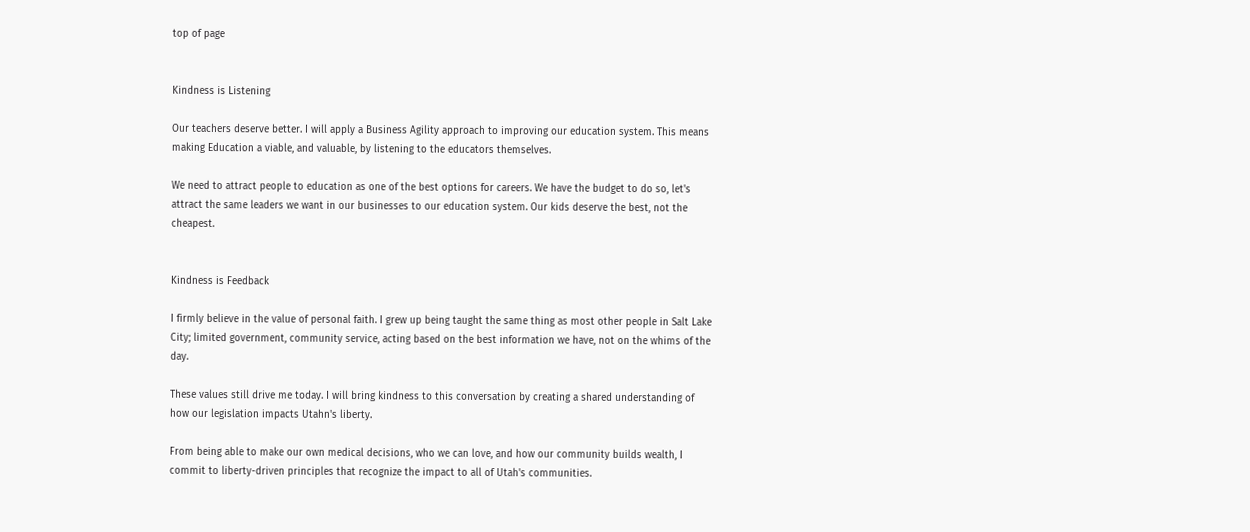top of page


Kindness is Listening

Our teachers deserve better. I will apply a Business Agility approach to improving our education system. This means making Education a viable, and valuable, by listening to the educators themselves.

We need to attract people to education as one of the best options for careers. We have the budget to do so, let's attract the same leaders we want in our businesses to our education system. Our kids deserve the best, not the cheapest.


Kindness is Feedback

I firmly believe in the value of personal faith. I grew up being taught the same thing as most other people in Salt Lake City; limited government, community service, acting based on the best information we have, not on the whims of the day.

These values still drive me today. I will bring kindness to this conversation by creating a shared understanding of how our legislation impacts Utahn's liberty.

From being able to make our own medical decisions, who we can love, and how our community builds wealth, I commit to liberty-driven principles that recognize the impact to all of Utah's communities.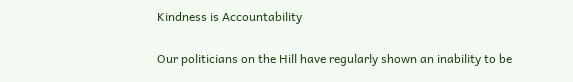Kindness is Accountability

Our politicians on the Hill have regularly shown an inability to be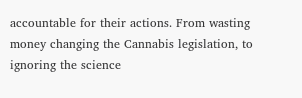accountable for their actions. From wasting money changing the Cannabis legislation, to ignoring the science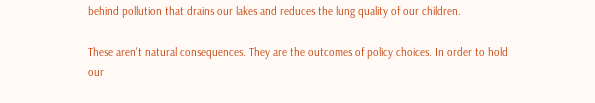behind pollution that drains our lakes and reduces the lung quality of our children.

These aren't natural consequences. They are the outcomes of policy choices. In order to hold our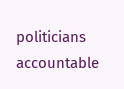politicians accountable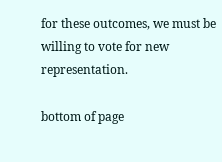for these outcomes, we must be willing to vote for new representation.

bottom of page